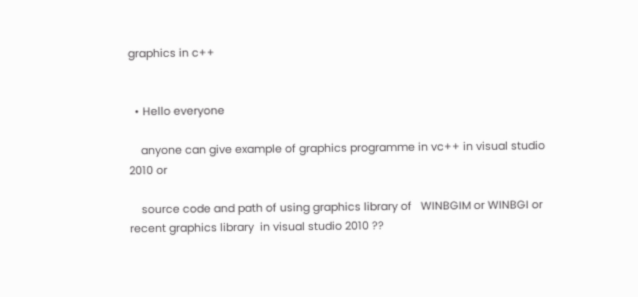graphics in c++


  • Hello everyone

    anyone can give example of graphics programme in vc++ in visual studio 2010 or

    source code and path of using graphics library of   WINBGIM or WINBGI or recent graphics library  in visual studio 2010 ??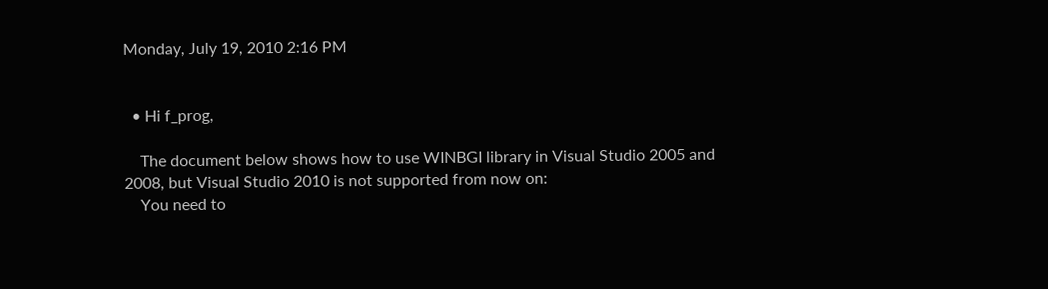Monday, July 19, 2010 2:16 PM


  • Hi f_prog,

    The document below shows how to use WINBGI library in Visual Studio 2005 and 2008, but Visual Studio 2010 is not supported from now on:
    You need to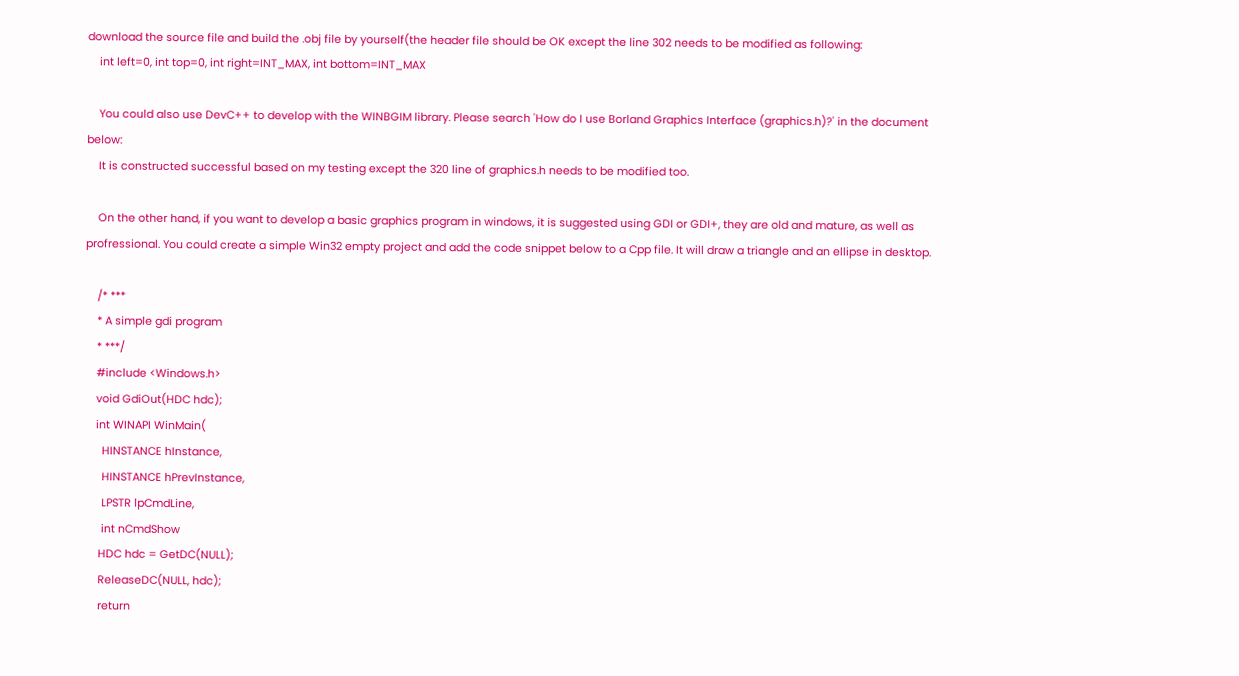download the source file and build the .obj file by yourself(the header file should be OK except the line 302 needs to be modified as following:
    int left=0, int top=0, int right=INT_MAX, int bottom=INT_MAX

    You could also use DevC++ to develop with the WINBGIM library. Please search 'How do I use Borland Graphics Interface (graphics.h)?' in the document below:
    It is constructed successful based on my testing except the 320 line of graphics.h needs to be modified too.

    On the other hand, if you want to develop a basic graphics program in windows, it is suggested using GDI or GDI+, they are old and mature, as well as profressional. You could create a simple Win32 empty project and add the code snippet below to a Cpp file. It will draw a triangle and an ellipse in desktop.

    /* ***
    * A simple gdi program
    * ***/
    #include <Windows.h>
    void GdiOut(HDC hdc);
    int WINAPI WinMain(
      HINSTANCE hInstance,
      HINSTANCE hPrevInstance,
      LPSTR lpCmdLine,
      int nCmdShow
     HDC hdc = GetDC(NULL);
     ReleaseDC(NULL, hdc);
     return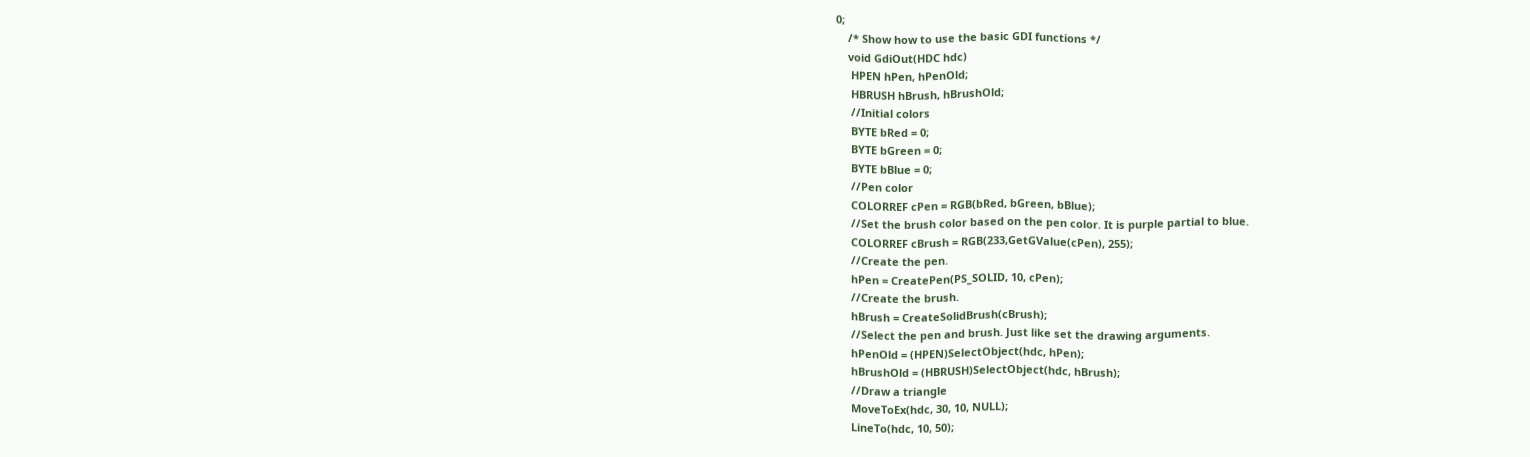0;
    /* Show how to use the basic GDI functions */
    void GdiOut(HDC hdc)
     HPEN hPen, hPenOld;
     HBRUSH hBrush, hBrushOld;
     //Initial colors
     BYTE bRed = 0;
     BYTE bGreen = 0;
     BYTE bBlue = 0;
     //Pen color
     COLORREF cPen = RGB(bRed, bGreen, bBlue);
     //Set the brush color based on the pen color. It is purple partial to blue.
     COLORREF cBrush = RGB(233,GetGValue(cPen), 255);
     //Create the pen.
     hPen = CreatePen(PS_SOLID, 10, cPen);
     //Create the brush.
     hBrush = CreateSolidBrush(cBrush);
     //Select the pen and brush. Just like set the drawing arguments.
     hPenOld = (HPEN)SelectObject(hdc, hPen);
     hBrushOld = (HBRUSH)SelectObject(hdc, hBrush);
     //Draw a triangle
     MoveToEx(hdc, 30, 10, NULL);
     LineTo(hdc, 10, 50);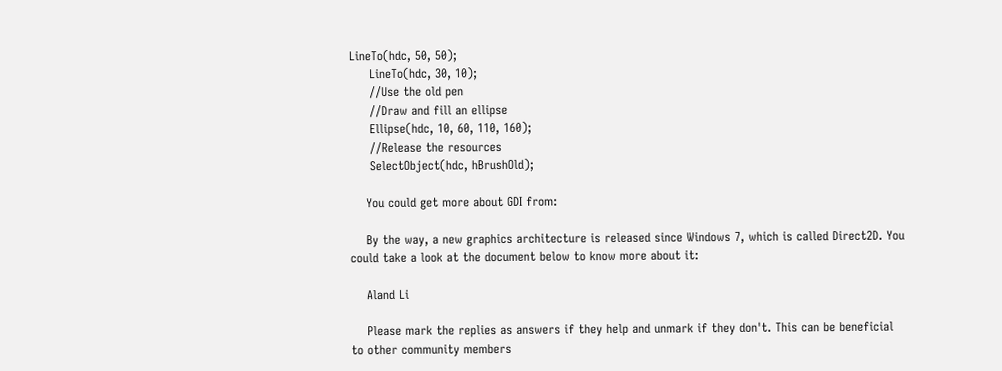LineTo(hdc, 50, 50);
     LineTo(hdc, 30, 10);
     //Use the old pen
     //Draw and fill an ellipse
     Ellipse(hdc, 10, 60, 110, 160);
     //Release the resources
     SelectObject(hdc, hBrushOld);

    You could get more about GDI from:

    By the way, a new graphics architecture is released since Windows 7, which is called Direct2D. You could take a look at the document below to know more about it:

    Aland Li

    Please mark the replies as answers if they help and unmark if they don't. This can be beneficial to other community members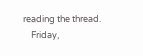reading the thread.
    Friday,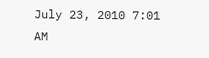July 23, 2010 7:01 AM